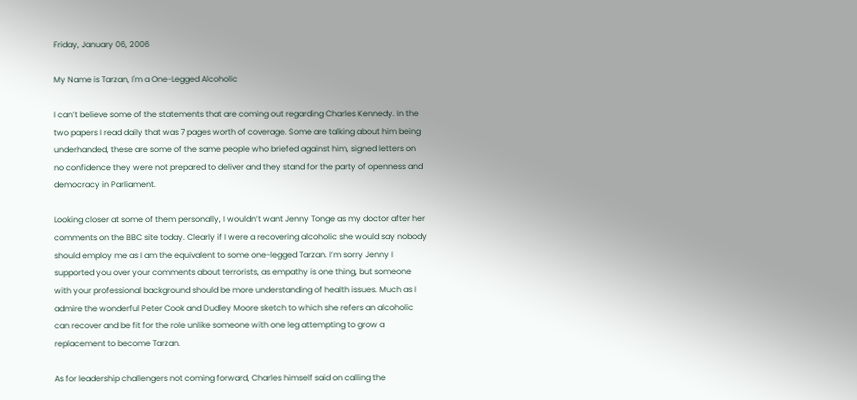Friday, January 06, 2006

My Name is Tarzan, I'm a One-Legged Alcoholic

I can’t believe some of the statements that are coming out regarding Charles Kennedy. In the two papers I read daily that was 7 pages worth of coverage. Some are talking about him being underhanded, these are some of the same people who briefed against him, signed letters on no confidence they were not prepared to deliver and they stand for the party of openness and democracy in Parliament.

Looking closer at some of them personally, I wouldn’t want Jenny Tonge as my doctor after her comments on the BBC site today. Clearly if I were a recovering alcoholic she would say nobody should employ me as I am the equivalent to some one-legged Tarzan. I’m sorry Jenny I supported you over your comments about terrorists, as empathy is one thing, but someone with your professional background should be more understanding of health issues. Much as I admire the wonderful Peter Cook and Dudley Moore sketch to which she refers an alcoholic can recover and be fit for the role unlike someone with one leg attempting to grow a replacement to become Tarzan.

As for leadership challengers not coming forward, Charles himself said on calling the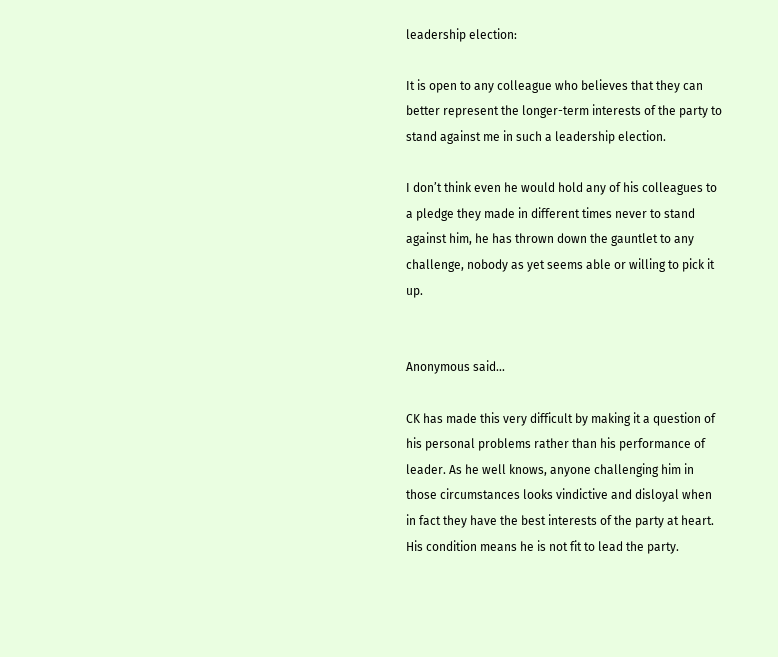leadership election:

It is open to any colleague who believes that they can better represent the longer-term interests of the party to stand against me in such a leadership election.

I don’t think even he would hold any of his colleagues to a pledge they made in different times never to stand against him, he has thrown down the gauntlet to any challenge, nobody as yet seems able or willing to pick it up.


Anonymous said...

CK has made this very difficult by making it a question of his personal problems rather than his performance of leader. As he well knows, anyone challenging him in those circumstances looks vindictive and disloyal when in fact they have the best interests of the party at heart. His condition means he is not fit to lead the party.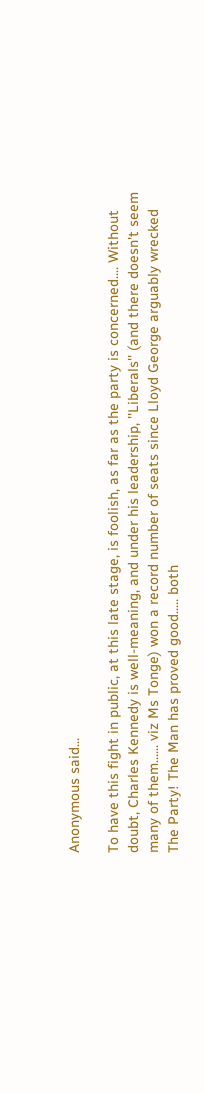Anonymous said...

To have this fight in public, at this late stage, is foolish, as far as the party is concerned.... Without doubt, Charles Kennedy is well-meaning, and under his leadership, ''Liberals'' (and there doesn't seem many of them...... viz Ms Tonge) won a record number of seats since Lloyd George arguably wrecked The Party! The Man has proved good..... both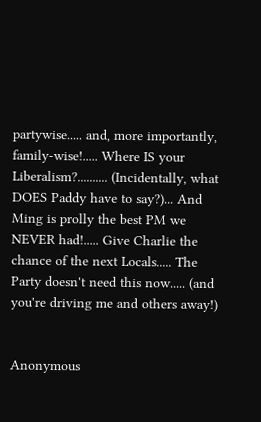partywise..... and, more importantly, family-wise!..... Where IS your Liberalism?.......... (Incidentally, what DOES Paddy have to say?)... And Ming is prolly the best PM we NEVER had!..... Give Charlie the chance of the next Locals..... The Party doesn't need this now..... (and you're driving me and others away!)


Anonymous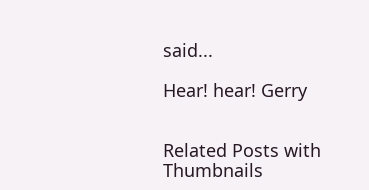said...

Hear! hear! Gerry


Related Posts with Thumbnails